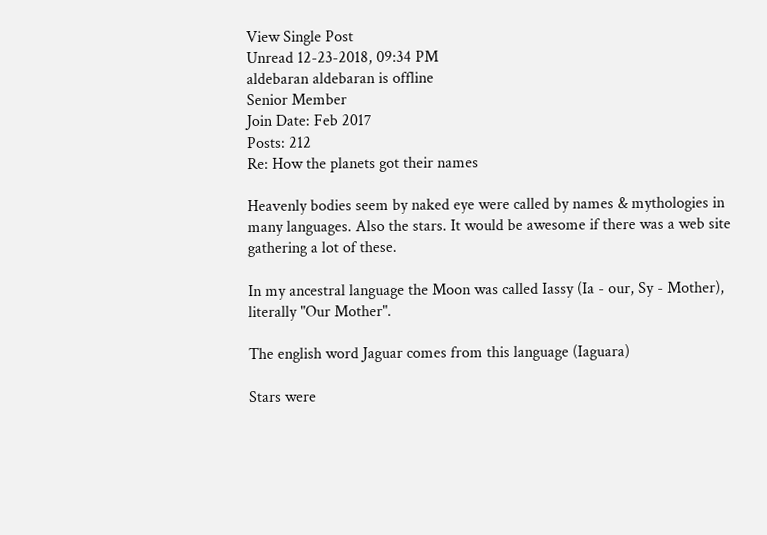View Single Post
Unread 12-23-2018, 09:34 PM
aldebaran aldebaran is offline
Senior Member
Join Date: Feb 2017
Posts: 212
Re: How the planets got their names

Heavenly bodies seem by naked eye were called by names & mythologies in many languages. Also the stars. It would be awesome if there was a web site gathering a lot of these.

In my ancestral language the Moon was called Iassy (Ia - our, Sy - Mother), literally "Our Mother".

The english word Jaguar comes from this language (Iaguara)

Stars were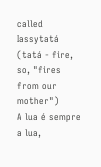called Iassytatá (tatá - fire, so, "fires from our mother")
A lua é sempre a lua,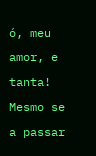ó, meu amor, e tanta! Mesmo se a passar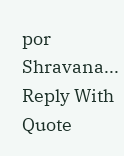por Shravana...
Reply With Quote